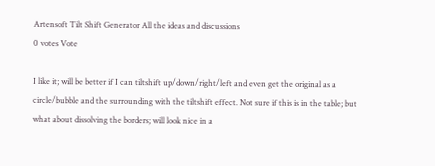Artensoft Tilt Shift Generator All the ideas and discussions
0 votes Vote

I like it; will be better if I can tiltshift up/down/right/left and even get the original as a circle/bubble and the surrounding with the tiltshift effect. Not sure if this is in the table; but what about dissolving the borders; will look nice in a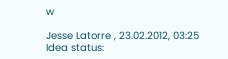w

Jesse Latorre , 23.02.2012, 03:25
Idea status: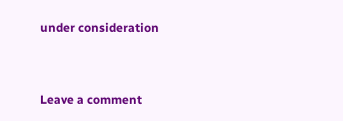under consideration


Leave a comment